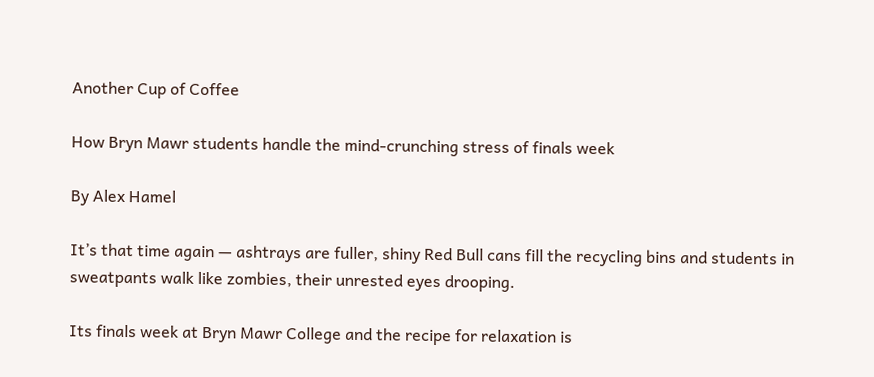Another Cup of Coffee

How Bryn Mawr students handle the mind-crunching stress of finals week

By Alex Hamel

It’s that time again — ashtrays are fuller, shiny Red Bull cans fill the recycling bins and students in sweatpants walk like zombies, their unrested eyes drooping.

Its finals week at Bryn Mawr College and the recipe for relaxation is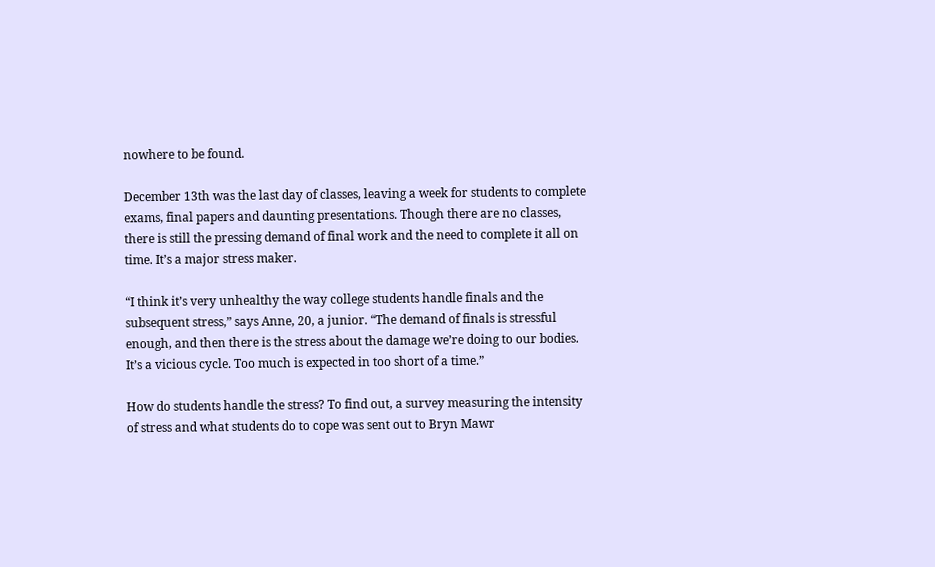nowhere to be found.

December 13th was the last day of classes, leaving a week for students to complete exams, final papers and daunting presentations. Though there are no classes, there is still the pressing demand of final work and the need to complete it all on time. It’s a major stress maker.

“I think it’s very unhealthy the way college students handle finals and the subsequent stress,” says Anne, 20, a junior. “The demand of finals is stressful enough, and then there is the stress about the damage we’re doing to our bodies. It’s a vicious cycle. Too much is expected in too short of a time.”

How do students handle the stress? To find out, a survey measuring the intensity of stress and what students do to cope was sent out to Bryn Mawr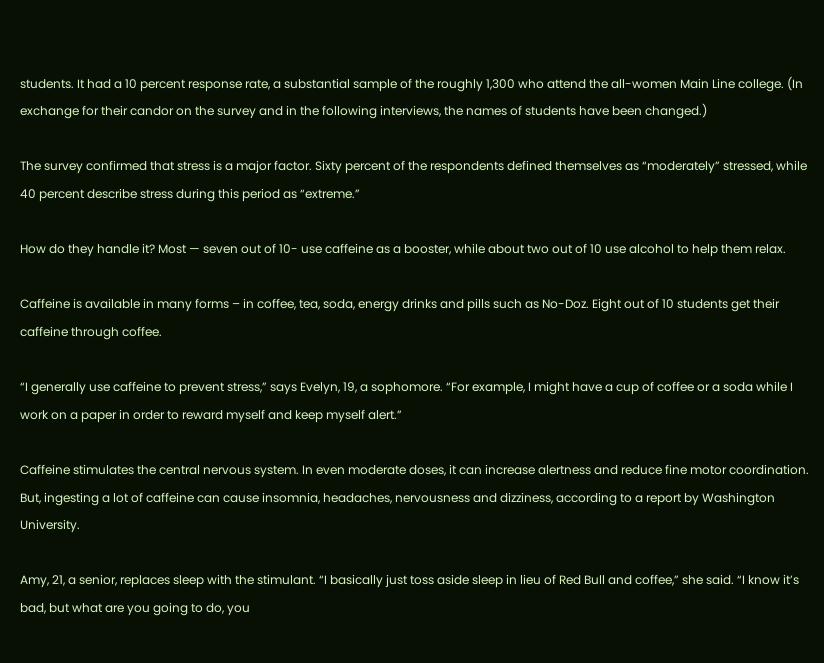students. It had a 10 percent response rate, a substantial sample of the roughly 1,300 who attend the all-women Main Line college. (In exchange for their candor on the survey and in the following interviews, the names of students have been changed.)

The survey confirmed that stress is a major factor. Sixty percent of the respondents defined themselves as “moderately” stressed, while 40 percent describe stress during this period as “extreme.”

How do they handle it? Most — seven out of 10- use caffeine as a booster, while about two out of 10 use alcohol to help them relax.

Caffeine is available in many forms – in coffee, tea, soda, energy drinks and pills such as No-Doz. Eight out of 10 students get their caffeine through coffee.

“I generally use caffeine to prevent stress,” says Evelyn, 19, a sophomore. “For example, I might have a cup of coffee or a soda while I work on a paper in order to reward myself and keep myself alert.”

Caffeine stimulates the central nervous system. In even moderate doses, it can increase alertness and reduce fine motor coordination. But, ingesting a lot of caffeine can cause insomnia, headaches, nervousness and dizziness, according to a report by Washington University.

Amy, 21, a senior, replaces sleep with the stimulant. “I basically just toss aside sleep in lieu of Red Bull and coffee,” she said. “I know it’s bad, but what are you going to do, you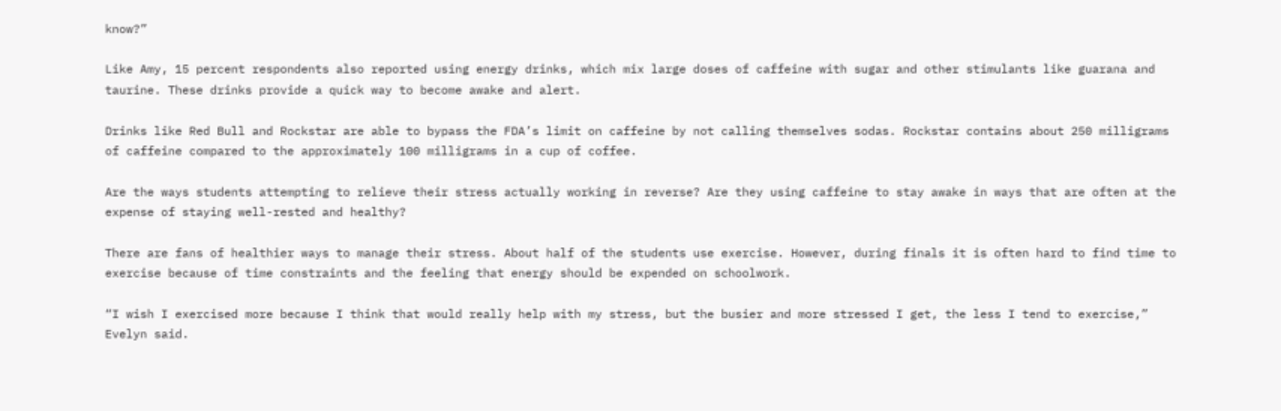know?”

Like Amy, 15 percent respondents also reported using energy drinks, which mix large doses of caffeine with sugar and other stimulants like guarana and taurine. These drinks provide a quick way to become awake and alert.

Drinks like Red Bull and Rockstar are able to bypass the FDA’s limit on caffeine by not calling themselves sodas. Rockstar contains about 250 milligrams of caffeine compared to the approximately 100 milligrams in a cup of coffee.

Are the ways students attempting to relieve their stress actually working in reverse? Are they using caffeine to stay awake in ways that are often at the expense of staying well-rested and healthy?

There are fans of healthier ways to manage their stress. About half of the students use exercise. However, during finals it is often hard to find time to exercise because of time constraints and the feeling that energy should be expended on schoolwork.

“I wish I exercised more because I think that would really help with my stress, but the busier and more stressed I get, the less I tend to exercise,” Evelyn said.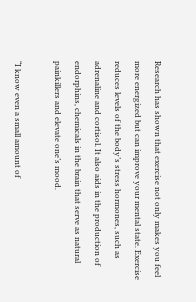Research has shown that exercise not only makes you feel more energized but can improve your mental state. Exercise reduces levels of the body’s stress hormones, such as adrenaline and cortisol. It also aids in the production of endorphins, chemicals in the brain that serve as natural painkillers and elevate one’s mood.

“I know even a small amount of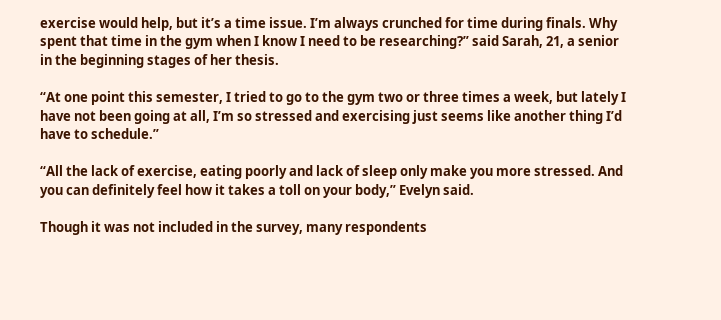exercise would help, but it’s a time issue. I’m always crunched for time during finals. Why spent that time in the gym when I know I need to be researching?” said Sarah, 21, a senior in the beginning stages of her thesis.

“At one point this semester, I tried to go to the gym two or three times a week, but lately I have not been going at all, I’m so stressed and exercising just seems like another thing I’d have to schedule.”

“All the lack of exercise, eating poorly and lack of sleep only make you more stressed. And you can definitely feel how it takes a toll on your body,” Evelyn said.

Though it was not included in the survey, many respondents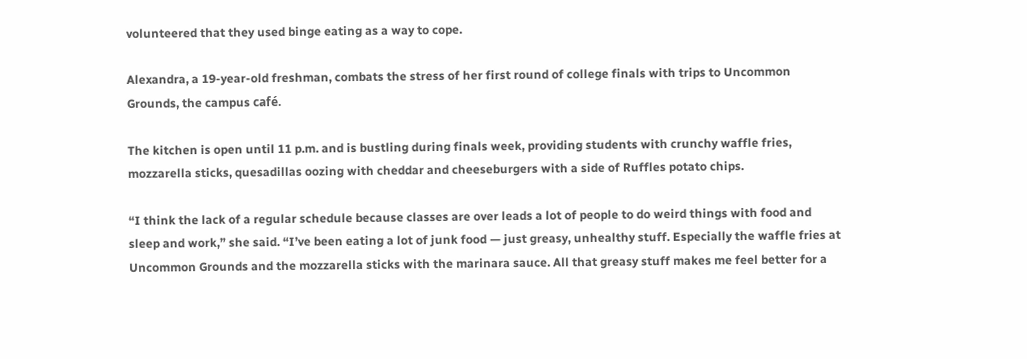volunteered that they used binge eating as a way to cope.

Alexandra, a 19-year-old freshman, combats the stress of her first round of college finals with trips to Uncommon Grounds, the campus café.

The kitchen is open until 11 p.m. and is bustling during finals week, providing students with crunchy waffle fries, mozzarella sticks, quesadillas oozing with cheddar and cheeseburgers with a side of Ruffles potato chips.

“I think the lack of a regular schedule because classes are over leads a lot of people to do weird things with food and sleep and work,” she said. “I’ve been eating a lot of junk food — just greasy, unhealthy stuff. Especially the waffle fries at Uncommon Grounds and the mozzarella sticks with the marinara sauce. All that greasy stuff makes me feel better for a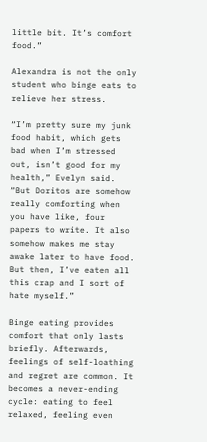little bit. It’s comfort food.”

Alexandra is not the only student who binge eats to relieve her stress.

“I’m pretty sure my junk food habit, which gets bad when I’m stressed out, isn’t good for my health,” Evelyn said. “But Doritos are somehow really comforting when you have like, four papers to write. It also somehow makes me stay awake later to have food. But then, I’ve eaten all this crap and I sort of hate myself.”

Binge eating provides comfort that only lasts briefly. Afterwards, feelings of self-loathing and regret are common. It becomes a never-ending cycle: eating to feel relaxed, feeling even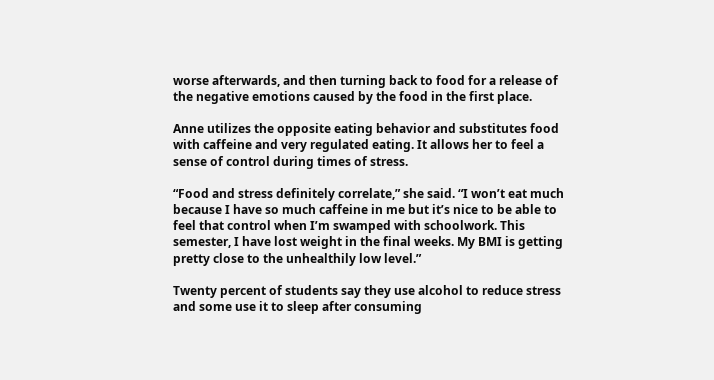worse afterwards, and then turning back to food for a release of the negative emotions caused by the food in the first place.

Anne utilizes the opposite eating behavior and substitutes food with caffeine and very regulated eating. It allows her to feel a sense of control during times of stress.

“Food and stress definitely correlate,” she said. “I won’t eat much because I have so much caffeine in me but it’s nice to be able to feel that control when I’m swamped with schoolwork. This semester, I have lost weight in the final weeks. My BMI is getting pretty close to the unhealthily low level.”

Twenty percent of students say they use alcohol to reduce stress and some use it to sleep after consuming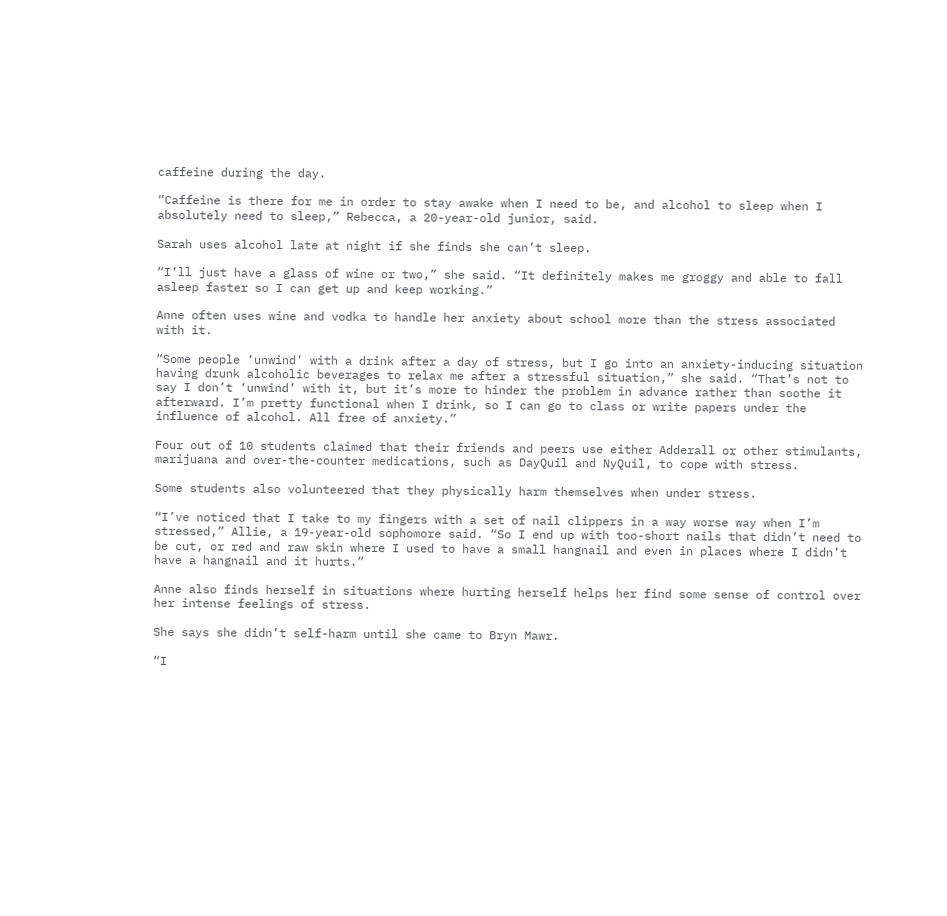caffeine during the day.

“Caffeine is there for me in order to stay awake when I need to be, and alcohol to sleep when I absolutely need to sleep,” Rebecca, a 20-year-old junior, said.

Sarah uses alcohol late at night if she finds she can’t sleep.

“I’ll just have a glass of wine or two,” she said. “It definitely makes me groggy and able to fall asleep faster so I can get up and keep working.”

Anne often uses wine and vodka to handle her anxiety about school more than the stress associated with it.

“Some people ‘unwind’ with a drink after a day of stress, but I go into an anxiety-inducing situation having drunk alcoholic beverages to relax me after a stressful situation,” she said. “That’s not to say I don’t ‘unwind’ with it, but it’s more to hinder the problem in advance rather than soothe it afterward. I’m pretty functional when I drink, so I can go to class or write papers under the influence of alcohol. All free of anxiety.”

Four out of 10 students claimed that their friends and peers use either Adderall or other stimulants, marijuana and over-the-counter medications, such as DayQuil and NyQuil, to cope with stress.

Some students also volunteered that they physically harm themselves when under stress.

“I’ve noticed that I take to my fingers with a set of nail clippers in a way worse way when I’m stressed,” Allie, a 19-year-old sophomore said. “So I end up with too-short nails that didn’t need to be cut, or red and raw skin where I used to have a small hangnail and even in places where I didn’t have a hangnail and it hurts.”

Anne also finds herself in situations where hurting herself helps her find some sense of control over her intense feelings of stress.

She says she didn’t self-harm until she came to Bryn Mawr.

“I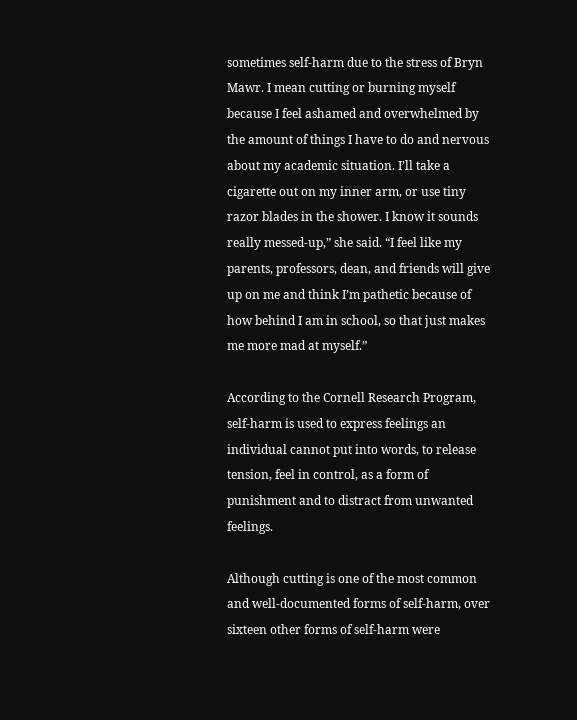sometimes self-harm due to the stress of Bryn Mawr. I mean cutting or burning myself because I feel ashamed and overwhelmed by the amount of things I have to do and nervous about my academic situation. I’ll take a cigarette out on my inner arm, or use tiny razor blades in the shower. I know it sounds really messed-up,” she said. “I feel like my parents, professors, dean, and friends will give up on me and think I’m pathetic because of how behind I am in school, so that just makes me more mad at myself.”

According to the Cornell Research Program, self-harm is used to express feelings an individual cannot put into words, to release tension, feel in control, as a form of punishment and to distract from unwanted feelings.

Although cutting is one of the most common and well-documented forms of self-harm, over sixteen other forms of self-harm were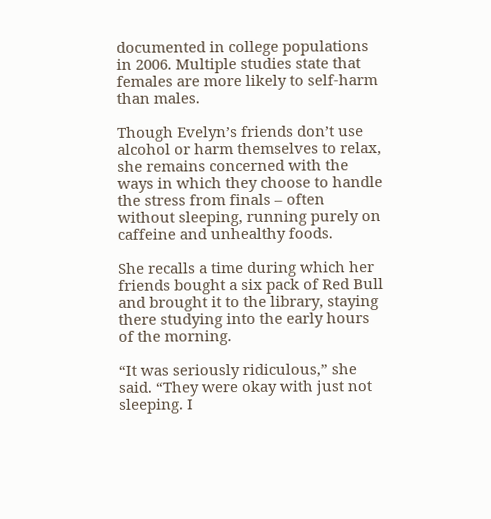documented in college populations in 2006. Multiple studies state that females are more likely to self-harm than males.

Though Evelyn’s friends don’t use alcohol or harm themselves to relax, she remains concerned with the ways in which they choose to handle the stress from finals – often without sleeping, running purely on caffeine and unhealthy foods.

She recalls a time during which her friends bought a six pack of Red Bull and brought it to the library, staying there studying into the early hours of the morning.

“It was seriously ridiculous,” she said. “They were okay with just not sleeping. I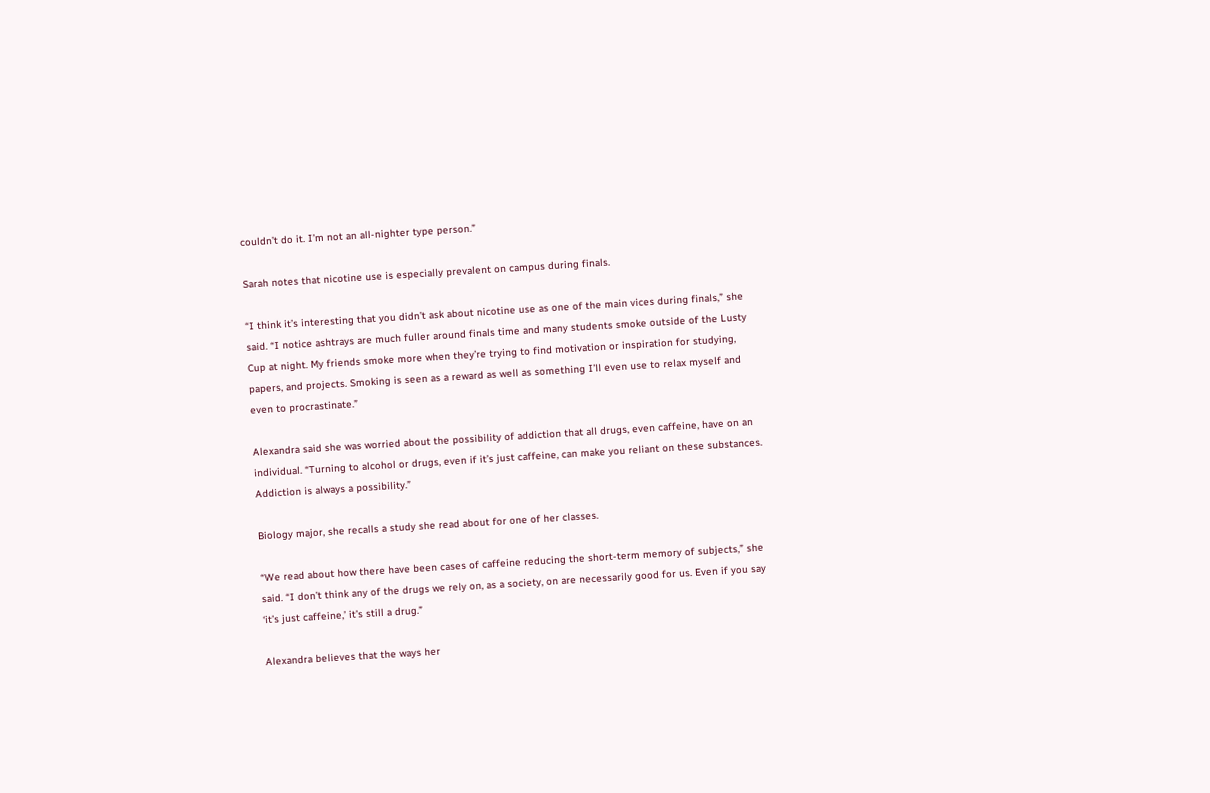couldn’t do it. I’m not an all-nighter type person.”

Sarah notes that nicotine use is especially prevalent on campus during finals.

“I think it’s interesting that you didn’t ask about nicotine use as one of the main vices during finals,” she said. “I notice ashtrays are much fuller around finals time and many students smoke outside of the Lusty Cup at night. My friends smoke more when they’re trying to find motivation or inspiration for studying, papers, and projects. Smoking is seen as a reward as well as something I’ll even use to relax myself and even to procrastinate.”

Alexandra said she was worried about the possibility of addiction that all drugs, even caffeine, have on an individual. “Turning to alcohol or drugs, even if it’s just caffeine, can make you reliant on these substances. Addiction is always a possibility.”

Biology major, she recalls a study she read about for one of her classes.

“We read about how there have been cases of caffeine reducing the short-term memory of subjects,” she said. “I don’t think any of the drugs we rely on, as a society, on are necessarily good for us. Even if you say ‘it’s just caffeine,’ it’s still a drug.”

Alexandra believes that the ways her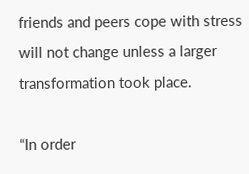friends and peers cope with stress will not change unless a larger transformation took place.

“In order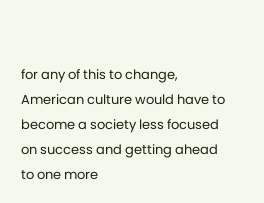for any of this to change, American culture would have to become a society less focused on success and getting ahead to one more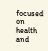focused on health and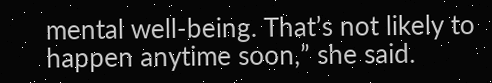mental well-being. That’s not likely to happen anytime soon,” she said.